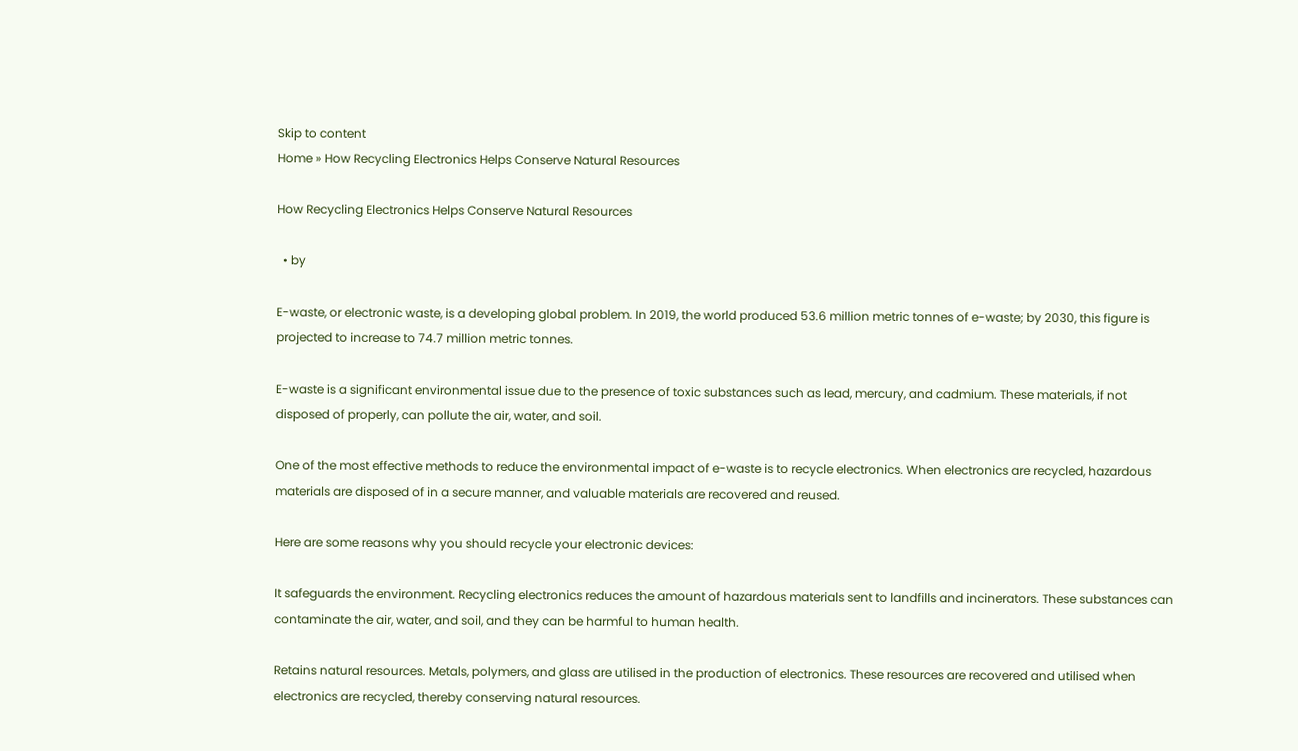Skip to content
Home » How Recycling Electronics Helps Conserve Natural Resources

How Recycling Electronics Helps Conserve Natural Resources

  • by

E-waste, or electronic waste, is a developing global problem. In 2019, the world produced 53.6 million metric tonnes of e-waste; by 2030, this figure is projected to increase to 74.7 million metric tonnes.

E-waste is a significant environmental issue due to the presence of toxic substances such as lead, mercury, and cadmium. These materials, if not disposed of properly, can pollute the air, water, and soil.

One of the most effective methods to reduce the environmental impact of e-waste is to recycle electronics. When electronics are recycled, hazardous materials are disposed of in a secure manner, and valuable materials are recovered and reused.

Here are some reasons why you should recycle your electronic devices:

It safeguards the environment. Recycling electronics reduces the amount of hazardous materials sent to landfills and incinerators. These substances can contaminate the air, water, and soil, and they can be harmful to human health.

Retains natural resources. Metals, polymers, and glass are utilised in the production of electronics. These resources are recovered and utilised when electronics are recycled, thereby conserving natural resources.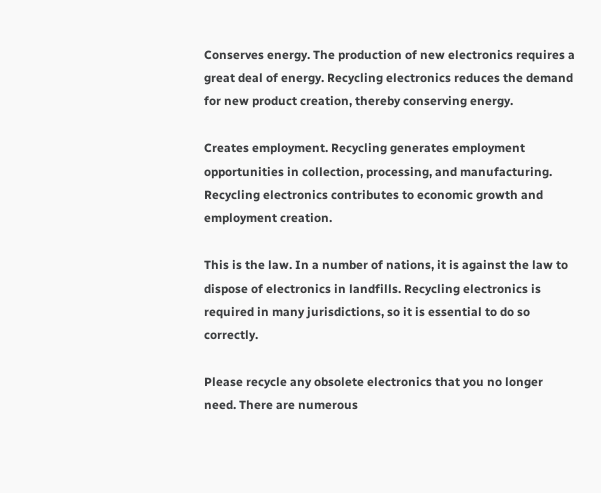Conserves energy. The production of new electronics requires a great deal of energy. Recycling electronics reduces the demand for new product creation, thereby conserving energy.

Creates employment. Recycling generates employment opportunities in collection, processing, and manufacturing. Recycling electronics contributes to economic growth and employment creation.

This is the law. In a number of nations, it is against the law to dispose of electronics in landfills. Recycling electronics is required in many jurisdictions, so it is essential to do so correctly.

Please recycle any obsolete electronics that you no longer need. There are numerous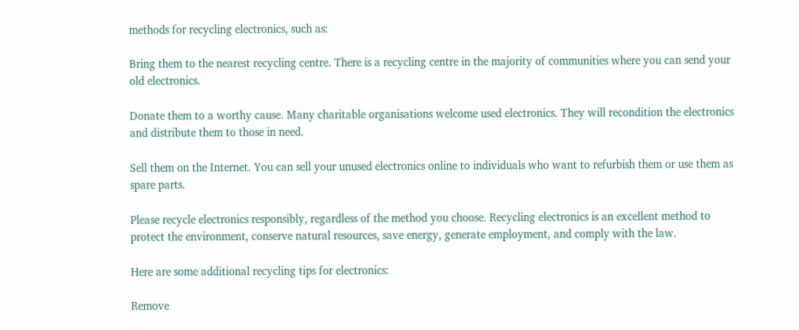methods for recycling electronics, such as:

Bring them to the nearest recycling centre. There is a recycling centre in the majority of communities where you can send your old electronics.

Donate them to a worthy cause. Many charitable organisations welcome used electronics. They will recondition the electronics and distribute them to those in need.

Sell them on the Internet. You can sell your unused electronics online to individuals who want to refurbish them or use them as spare parts.

Please recycle electronics responsibly, regardless of the method you choose. Recycling electronics is an excellent method to protect the environment, conserve natural resources, save energy, generate employment, and comply with the law.

Here are some additional recycling tips for electronics:

Remove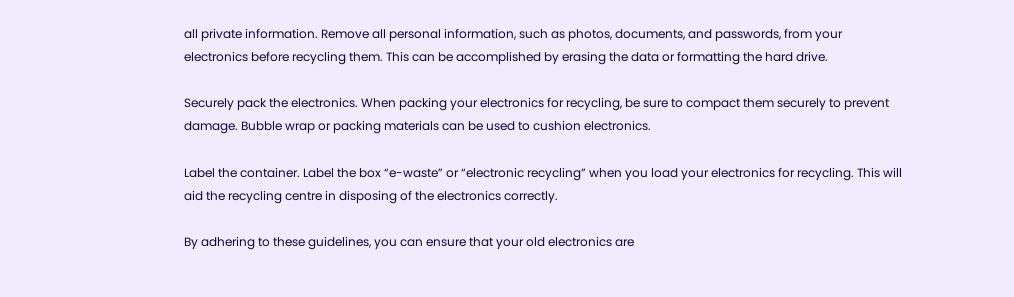all private information. Remove all personal information, such as photos, documents, and passwords, from your electronics before recycling them. This can be accomplished by erasing the data or formatting the hard drive.

Securely pack the electronics. When packing your electronics for recycling, be sure to compact them securely to prevent damage. Bubble wrap or packing materials can be used to cushion electronics.

Label the container. Label the box “e-waste” or “electronic recycling” when you load your electronics for recycling. This will aid the recycling centre in disposing of the electronics correctly.

By adhering to these guidelines, you can ensure that your old electronics are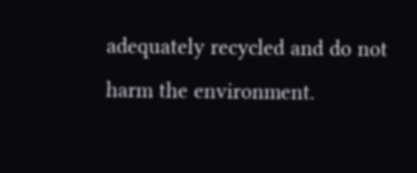adequately recycled and do not harm the environment.